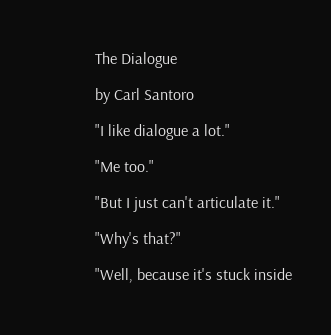The Dialogue

by Carl Santoro

"I like dialogue a lot."

"Me too."

"But I just can't articulate it."

"Why's that?"

"Well, because it's stuck inside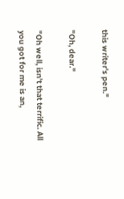this writer's pen."

"Oh, dear."

"Oh well, isn't that terrific. All you got for me is an,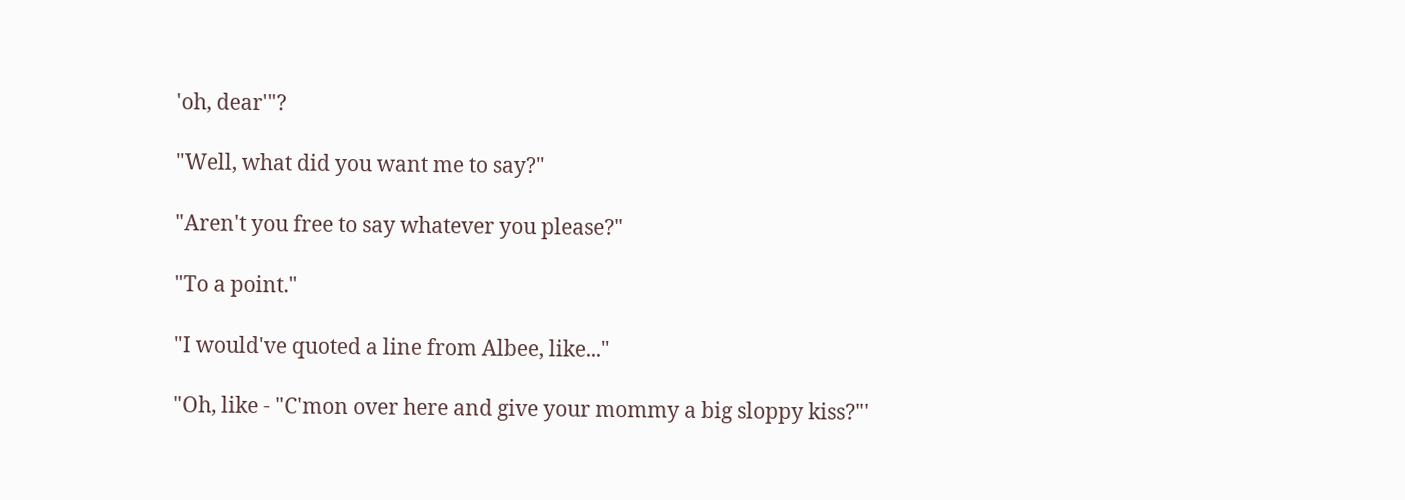'oh, dear'"?

"Well, what did you want me to say?"

"Aren't you free to say whatever you please?"

"To a point."

"I would've quoted a line from Albee, like..."

"Oh, like - "C'mon over here and give your mommy a big sloppy kiss?"'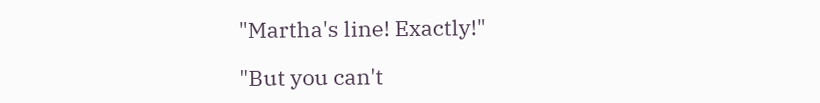"Martha's line! Exactly!"

"But you can't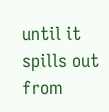until it spills out from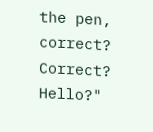the pen, correct? Correct? Hello?"